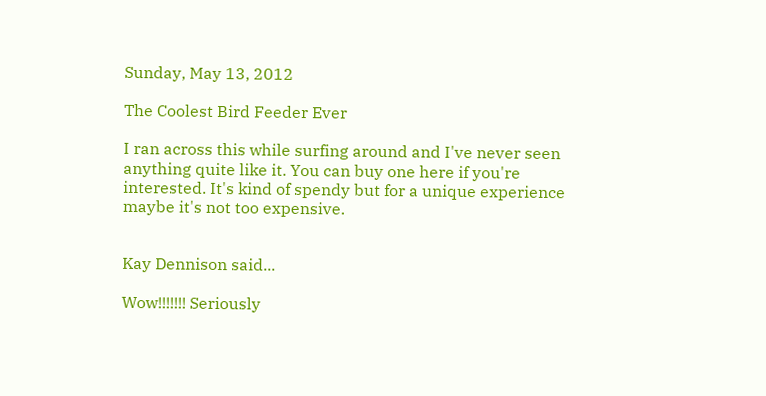Sunday, May 13, 2012

The Coolest Bird Feeder Ever

I ran across this while surfing around and I've never seen anything quite like it. You can buy one here if you're interested. It's kind of spendy but for a unique experience maybe it's not too expensive.


Kay Dennison said...

Wow!!!!!!! Seriously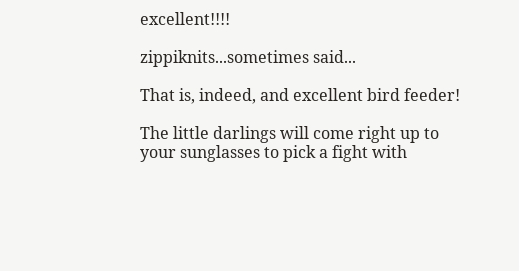excellent!!!!

zippiknits...sometimes said...

That is, indeed, and excellent bird feeder!

The little darlings will come right up to your sunglasses to pick a fight with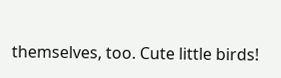themselves, too. Cute little birds!